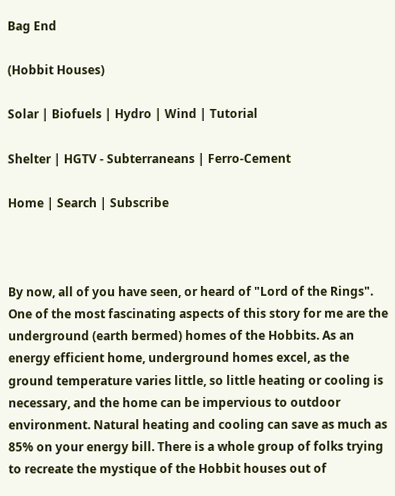Bag End

(Hobbit Houses)

Solar | Biofuels | Hydro | Wind | Tutorial

Shelter | HGTV - Subterraneans | Ferro-Cement

Home | Search | Subscribe



By now, all of you have seen, or heard of "Lord of the Rings". One of the most fascinating aspects of this story for me are the underground (earth bermed) homes of the Hobbits. As an energy efficient home, underground homes excel, as the ground temperature varies little, so little heating or cooling is necessary, and the home can be impervious to outdoor environment. Natural heating and cooling can save as much as 85% on your energy bill. There is a whole group of folks trying to recreate the mystique of the Hobbit houses out of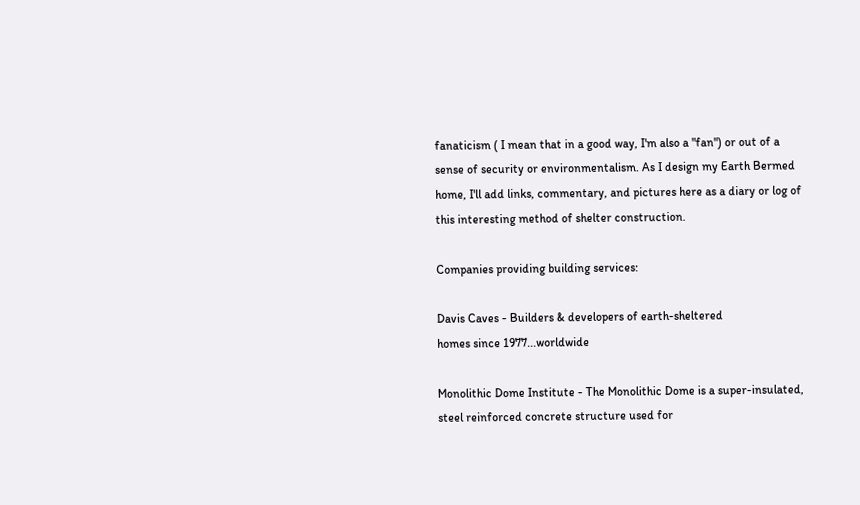fanaticism ( I mean that in a good way, I'm also a "fan") or out of a sense of security or environmentalism. As I design my Earth Bermed home, I'll add links, commentary, and pictures here as a diary or log of this interesting method of shelter construction.

Companies providing building services:

Davis Caves - Builders & developers of earth-sheltered
homes since 1977...worldwide

Monolithic Dome Institute - The Monolithic Dome is a super-insulated, steel reinforced concrete structure used for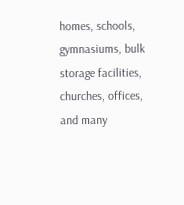homes, schools, gymnasiums, bulk storage facilities, churches, offices, and many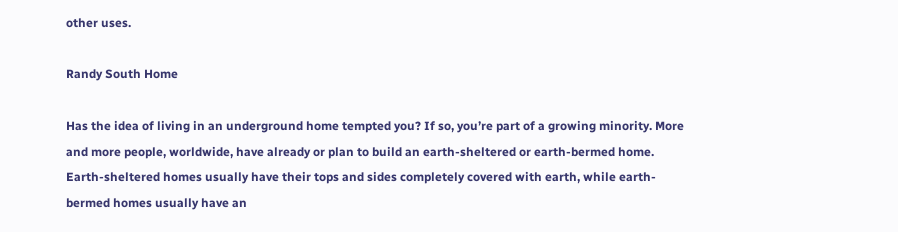other uses.

Randy South Home

Has the idea of living in an underground home tempted you? If so, you’re part of a growing minority. More and more people, worldwide, have already or plan to build an earth-sheltered or earth-bermed home. Earth-sheltered homes usually have their tops and sides completely covered with earth, while earth-bermed homes usually have an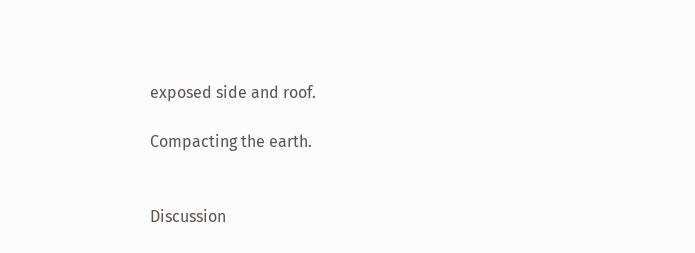exposed side and roof.

Compacting the earth.


Discussion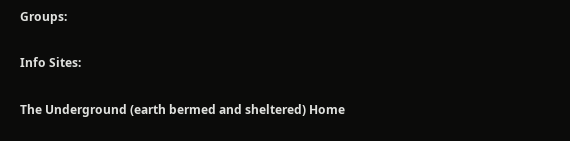Groups:

Info Sites:

The Underground (earth bermed and sheltered) Home